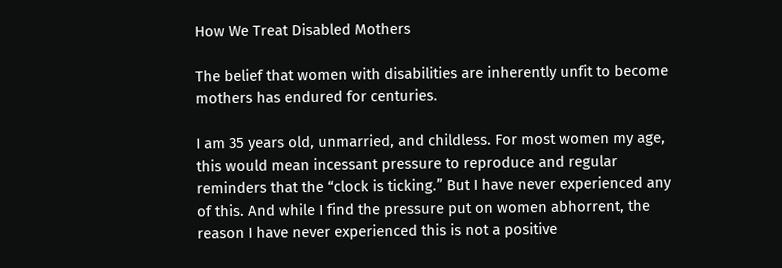How We Treat Disabled Mothers

The belief that women with disabilities are inherently unfit to become mothers has endured for centuries.

I am 35 years old, unmarried, and childless. For most women my age, this would mean incessant pressure to reproduce and regular reminders that the “clock is ticking.” But I have never experienced any of this. And while I find the pressure put on women abhorrent, the reason I have never experienced this is not a positive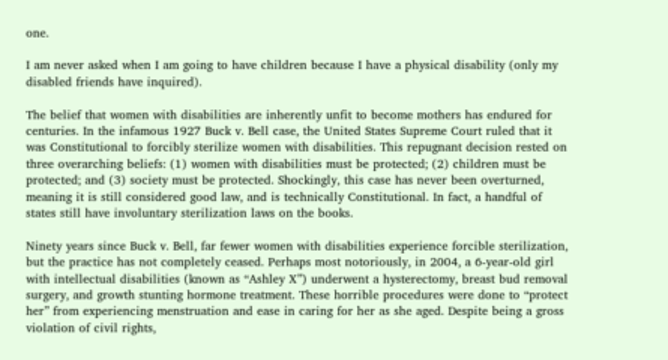one.

I am never asked when I am going to have children because I have a physical disability (only my disabled friends have inquired).

The belief that women with disabilities are inherently unfit to become mothers has endured for centuries. In the infamous 1927 Buck v. Bell case, the United States Supreme Court ruled that it was Constitutional to forcibly sterilize women with disabilities. This repugnant decision rested on three overarching beliefs: (1) women with disabilities must be protected; (2) children must be protected; and (3) society must be protected. Shockingly, this case has never been overturned, meaning it is still considered good law, and is technically Constitutional. In fact, a handful of states still have involuntary sterilization laws on the books.

Ninety years since Buck v. Bell, far fewer women with disabilities experience forcible sterilization, but the practice has not completely ceased. Perhaps most notoriously, in 2004, a 6-year-old girl with intellectual disabilities (known as “Ashley X”) underwent a hysterectomy, breast bud removal surgery, and growth stunting hormone treatment. These horrible procedures were done to “protect her” from experiencing menstruation and ease in caring for her as she aged. Despite being a gross violation of civil rights,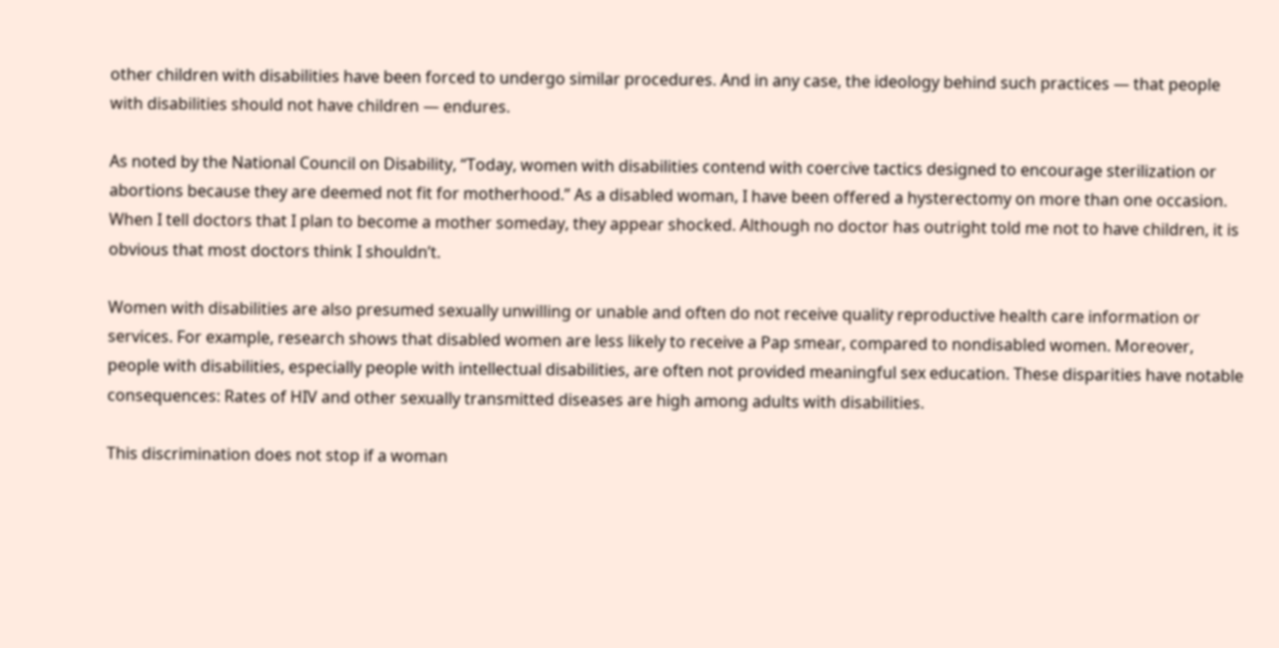other children with disabilities have been forced to undergo similar procedures. And in any case, the ideology behind such practices — that people with disabilities should not have children — endures.

As noted by the National Council on Disability, “Today, women with disabilities contend with coercive tactics designed to encourage sterilization or abortions because they are deemed not fit for motherhood.” As a disabled woman, I have been offered a hysterectomy on more than one occasion. When I tell doctors that I plan to become a mother someday, they appear shocked. Although no doctor has outright told me not to have children, it is obvious that most doctors think I shouldn’t.

Women with disabilities are also presumed sexually unwilling or unable and often do not receive quality reproductive health care information or services. For example, research shows that disabled women are less likely to receive a Pap smear, compared to nondisabled women. Moreover, people with disabilities, especially people with intellectual disabilities, are often not provided meaningful sex education. These disparities have notable consequences: Rates of HIV and other sexually transmitted diseases are high among adults with disabilities.

This discrimination does not stop if a woman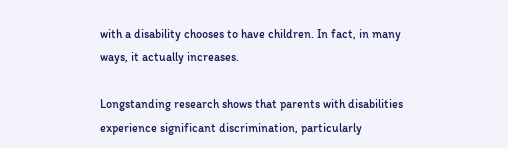with a disability chooses to have children. In fact, in many ways, it actually increases.

Longstanding research shows that parents with disabilities experience significant discrimination, particularly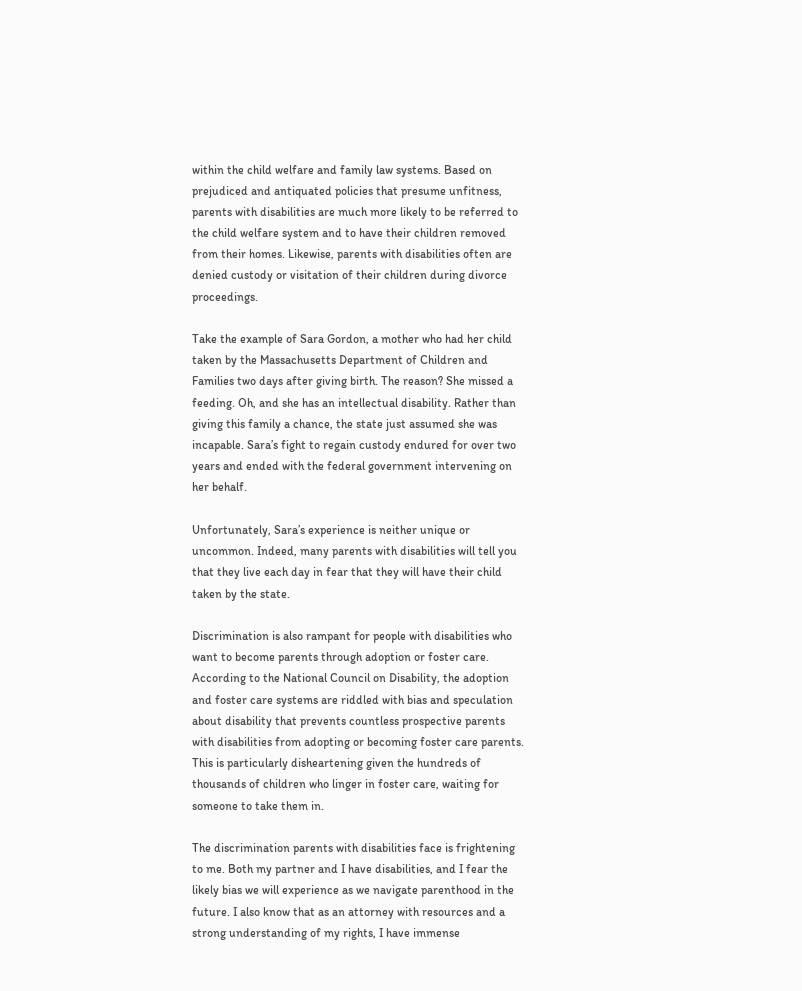within the child welfare and family law systems. Based on prejudiced and antiquated policies that presume unfitness, parents with disabilities are much more likely to be referred to the child welfare system and to have their children removed from their homes. Likewise, parents with disabilities often are denied custody or visitation of their children during divorce proceedings.

Take the example of Sara Gordon, a mother who had her child taken by the Massachusetts Department of Children and Families two days after giving birth. The reason? She missed a feeding. Oh, and she has an intellectual disability. Rather than giving this family a chance, the state just assumed she was incapable. Sara’s fight to regain custody endured for over two years and ended with the federal government intervening on her behalf.

Unfortunately, Sara’s experience is neither unique or uncommon. Indeed, many parents with disabilities will tell you that they live each day in fear that they will have their child taken by the state.

Discrimination is also rampant for people with disabilities who want to become parents through adoption or foster care. According to the National Council on Disability, the adoption and foster care systems are riddled with bias and speculation about disability that prevents countless prospective parents with disabilities from adopting or becoming foster care parents. This is particularly disheartening given the hundreds of thousands of children who linger in foster care, waiting for someone to take them in.

The discrimination parents with disabilities face is frightening to me. Both my partner and I have disabilities, and I fear the likely bias we will experience as we navigate parenthood in the future. I also know that as an attorney with resources and a strong understanding of my rights, I have immense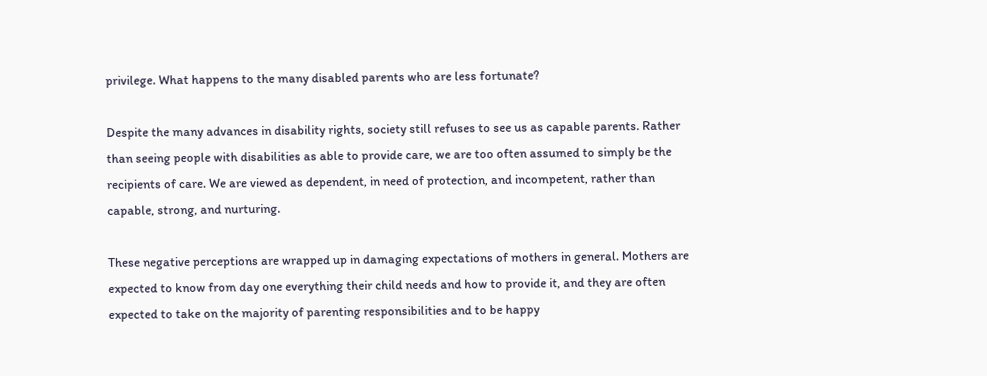privilege. What happens to the many disabled parents who are less fortunate?

Despite the many advances in disability rights, society still refuses to see us as capable parents. Rather than seeing people with disabilities as able to provide care, we are too often assumed to simply be the recipients of care. We are viewed as dependent, in need of protection, and incompetent, rather than capable, strong, and nurturing.

These negative perceptions are wrapped up in damaging expectations of mothers in general. Mothers are expected to know from day one everything their child needs and how to provide it, and they are often expected to take on the majority of parenting responsibilities and to be happy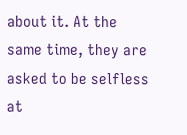about it. At the same time, they are asked to be selfless at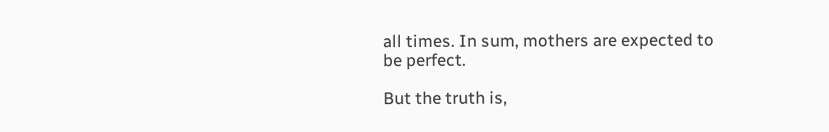all times. In sum, mothers are expected to be perfect.

But the truth is,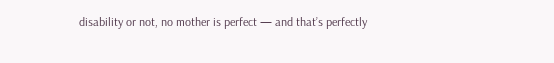disability or not, no mother is perfect — and that’s perfectly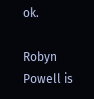ok.

Robyn Powell is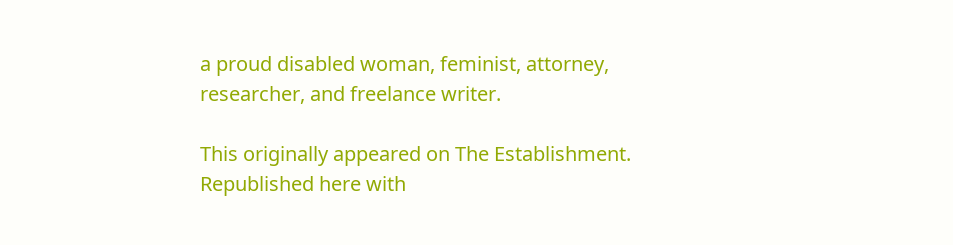a proud disabled woman, feminist, attorney, researcher, and freelance writer.

This originally appeared on The Establishment. Republished here with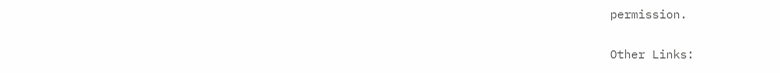permission.

Other Links: